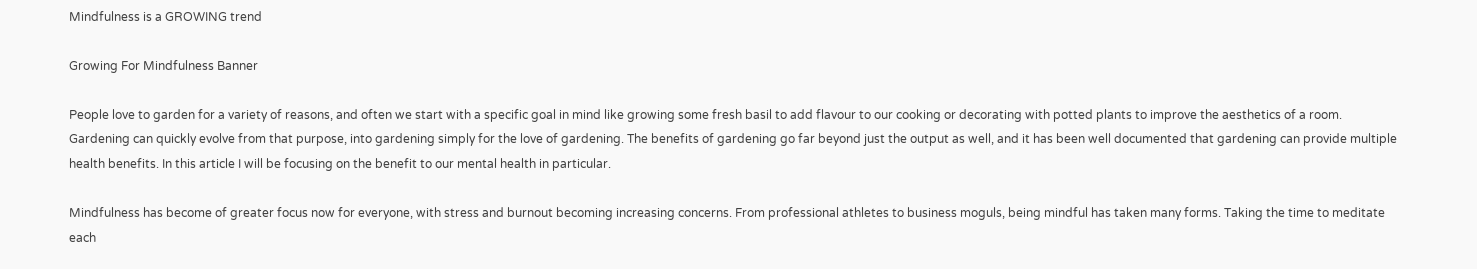Mindfulness is a GROWING trend

Growing For Mindfulness Banner

People love to garden for a variety of reasons, and often we start with a specific goal in mind like growing some fresh basil to add flavour to our cooking or decorating with potted plants to improve the aesthetics of a room. Gardening can quickly evolve from that purpose, into gardening simply for the love of gardening. The benefits of gardening go far beyond just the output as well, and it has been well documented that gardening can provide multiple health benefits. In this article I will be focusing on the benefit to our mental health in particular.

Mindfulness has become of greater focus now for everyone, with stress and burnout becoming increasing concerns. From professional athletes to business moguls, being mindful has taken many forms. Taking the time to meditate each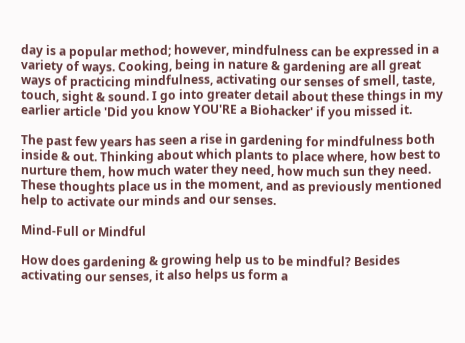day is a popular method; however, mindfulness can be expressed in a variety of ways. Cooking, being in nature & gardening are all great ways of practicing mindfulness, activating our senses of smell, taste, touch, sight & sound. I go into greater detail about these things in my earlier article 'Did you know YOU'RE a Biohacker' if you missed it.

The past few years has seen a rise in gardening for mindfulness both inside & out. Thinking about which plants to place where, how best to nurture them, how much water they need, how much sun they need. These thoughts place us in the moment, and as previously mentioned help to activate our minds and our senses.

Mind-Full or Mindful

How does gardening & growing help us to be mindful? Besides activating our senses, it also helps us form a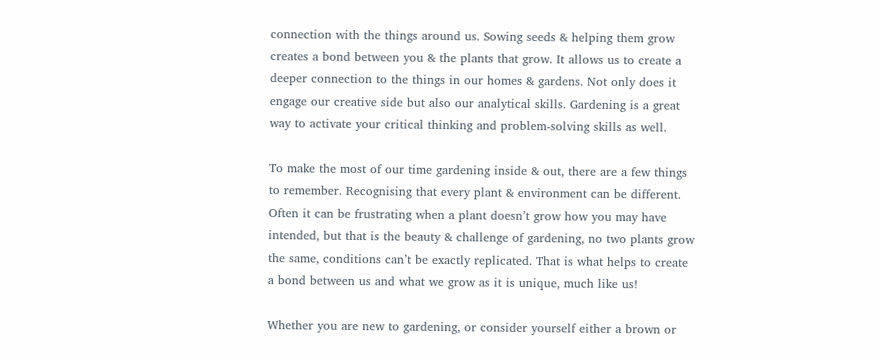connection with the things around us. Sowing seeds & helping them grow creates a bond between you & the plants that grow. It allows us to create a deeper connection to the things in our homes & gardens. Not only does it engage our creative side but also our analytical skills. Gardening is a great way to activate your critical thinking and problem-solving skills as well.

To make the most of our time gardening inside & out, there are a few things to remember. Recognising that every plant & environment can be different. Often it can be frustrating when a plant doesn’t grow how you may have intended, but that is the beauty & challenge of gardening, no two plants grow the same, conditions can’t be exactly replicated. That is what helps to create a bond between us and what we grow as it is unique, much like us!

Whether you are new to gardening, or consider yourself either a brown or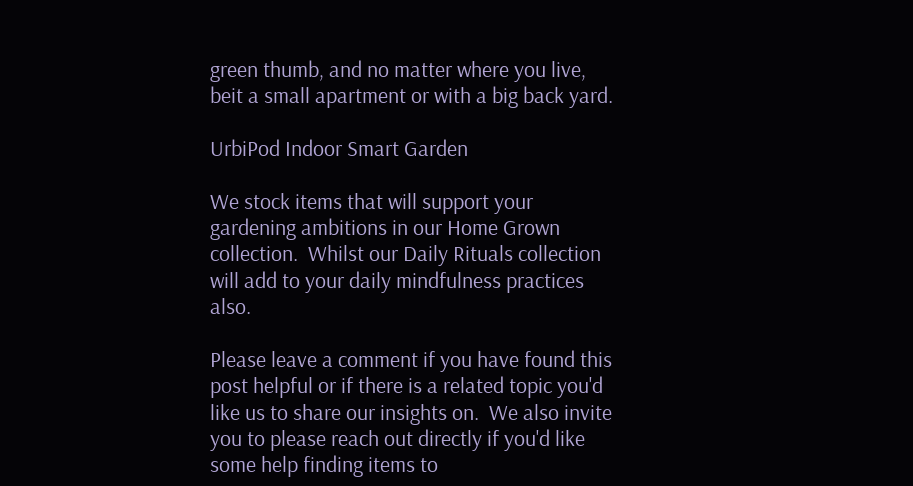green thumb, and no matter where you live, beit a small apartment or with a big back yard.

UrbiPod Indoor Smart Garden

We stock items that will support your gardening ambitions in our Home Grown collection.  Whilst our Daily Rituals collection will add to your daily mindfulness practices also.

Please leave a comment if you have found this post helpful or if there is a related topic you'd like us to share our insights on.  We also invite you to please reach out directly if you'd like some help finding items to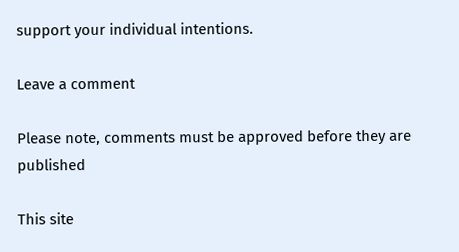support your individual intentions.

Leave a comment

Please note, comments must be approved before they are published

This site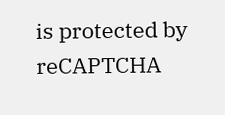is protected by reCAPTCHA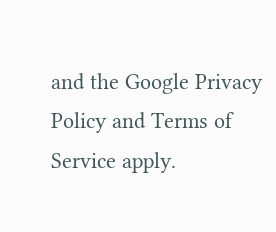and the Google Privacy Policy and Terms of Service apply.